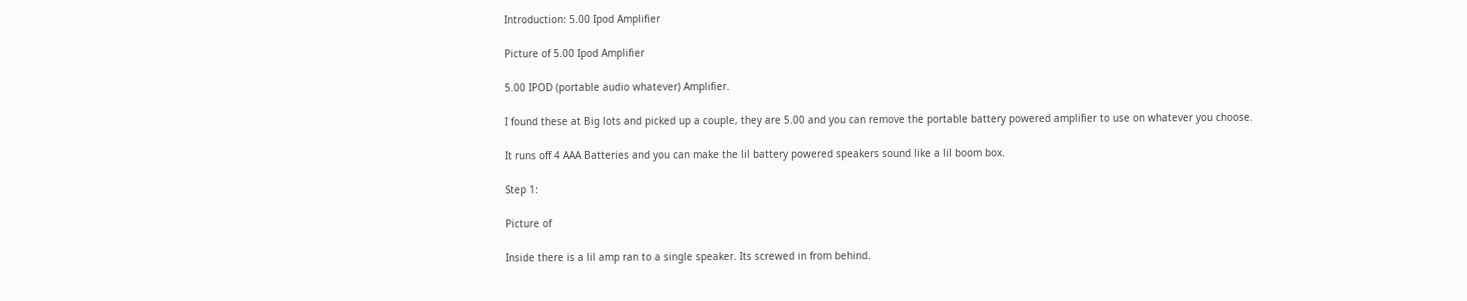Introduction: 5.00 Ipod Amplifier

Picture of 5.00 Ipod Amplifier

5.00 IPOD (portable audio whatever) Amplifier.

I found these at Big lots and picked up a couple, they are 5.00 and you can remove the portable battery powered amplifier to use on whatever you choose.

It runs off 4 AAA Batteries and you can make the lil battery powered speakers sound like a lil boom box.

Step 1:

Picture of

Inside there is a lil amp ran to a single speaker. Its screwed in from behind.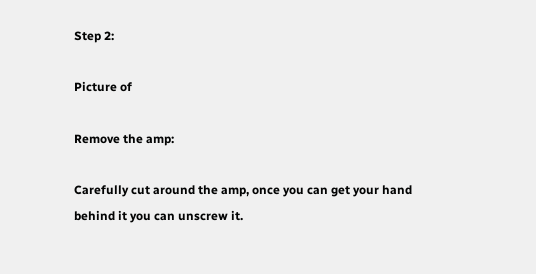Step 2:

Picture of

Remove the amp:

Carefully cut around the amp, once you can get your hand behind it you can unscrew it.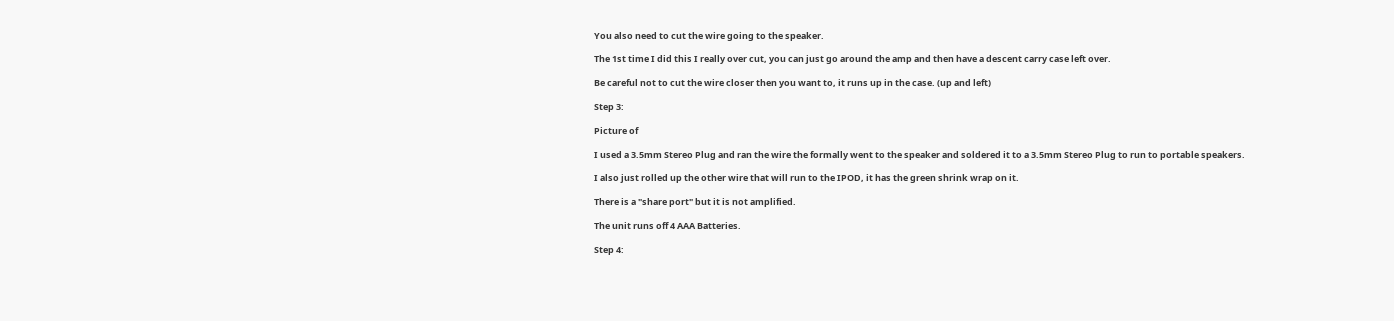You also need to cut the wire going to the speaker.

The 1st time I did this I really over cut, you can just go around the amp and then have a descent carry case left over.

Be careful not to cut the wire closer then you want to, it runs up in the case. (up and left)

Step 3:

Picture of

I used a 3.5mm Stereo Plug and ran the wire the formally went to the speaker and soldered it to a 3.5mm Stereo Plug to run to portable speakers.

I also just rolled up the other wire that will run to the IPOD, it has the green shrink wrap on it.

There is a "share port" but it is not amplified.

The unit runs off 4 AAA Batteries.

Step 4: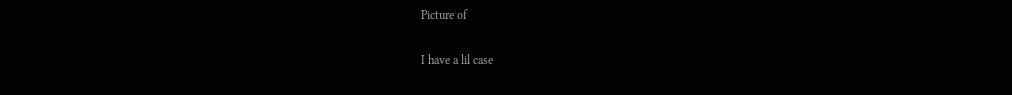Picture of

I have a lil case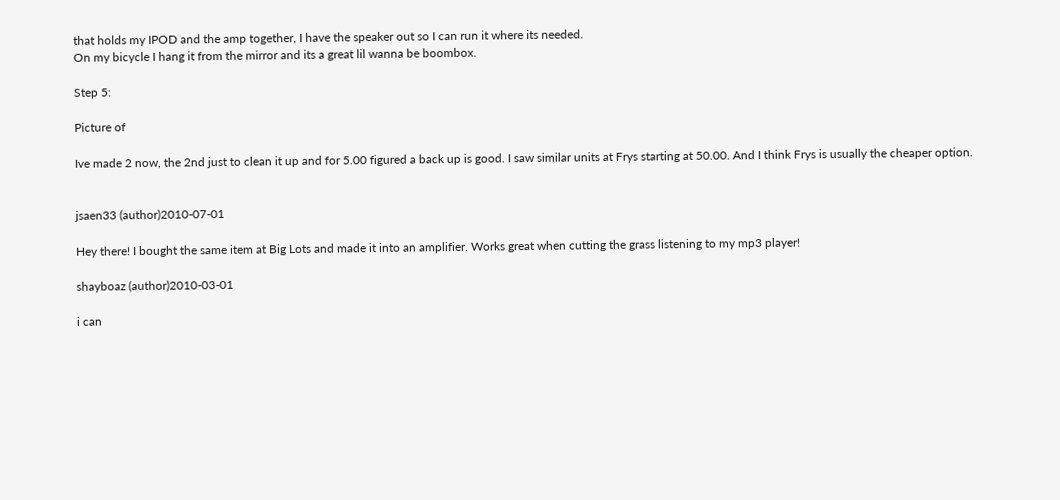that holds my IPOD and the amp together, I have the speaker out so I can run it where its needed.
On my bicycle I hang it from the mirror and its a great lil wanna be boombox.

Step 5:

Picture of

Ive made 2 now, the 2nd just to clean it up and for 5.00 figured a back up is good. I saw similar units at Frys starting at 50.00. And I think Frys is usually the cheaper option.


jsaen33 (author)2010-07-01

Hey there! I bought the same item at Big Lots and made it into an amplifier. Works great when cutting the grass listening to my mp3 player!

shayboaz (author)2010-03-01

i can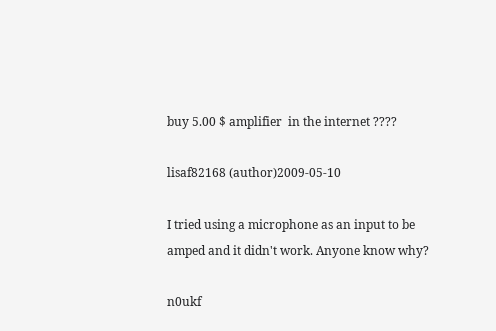buy 5.00 $ amplifier  in the internet ????

lisaf82168 (author)2009-05-10

I tried using a microphone as an input to be amped and it didn't work. Anyone know why?

n0ukf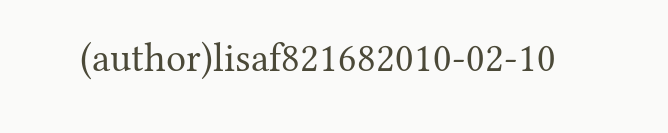(author)lisaf821682010-02-10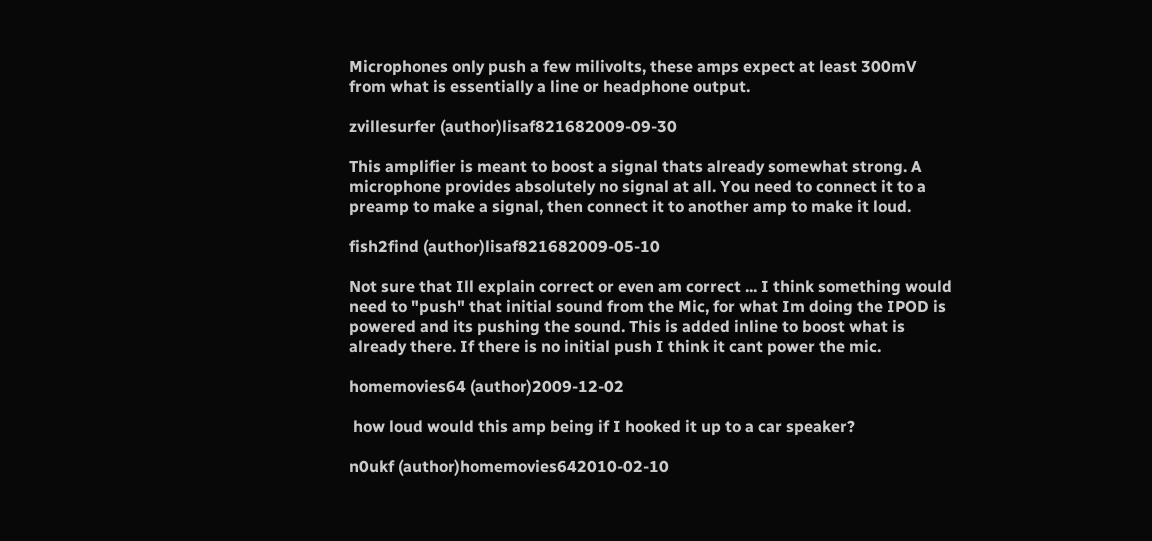Microphones only push a few milivolts, these amps expect at least 300mV from what is essentially a line or headphone output.

zvillesurfer (author)lisaf821682009-09-30

This amplifier is meant to boost a signal thats already somewhat strong. A microphone provides absolutely no signal at all. You need to connect it to a preamp to make a signal, then connect it to another amp to make it loud.

fish2find (author)lisaf821682009-05-10

Not sure that Ill explain correct or even am correct ... I think something would need to "push" that initial sound from the Mic, for what Im doing the IPOD is powered and its pushing the sound. This is added inline to boost what is already there. If there is no initial push I think it cant power the mic.

homemovies64 (author)2009-12-02

 how loud would this amp being if I hooked it up to a car speaker?

n0ukf (author)homemovies642010-02-10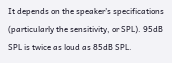It depends on the speaker's specifications (particularly the sensitivity, or SPL). 95dB SPL is twice as loud as 85dB SPL.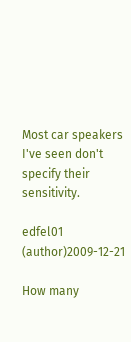Most car speakers I've seen don't specify their sensitivity.

edfel01 (author)2009-12-21

How many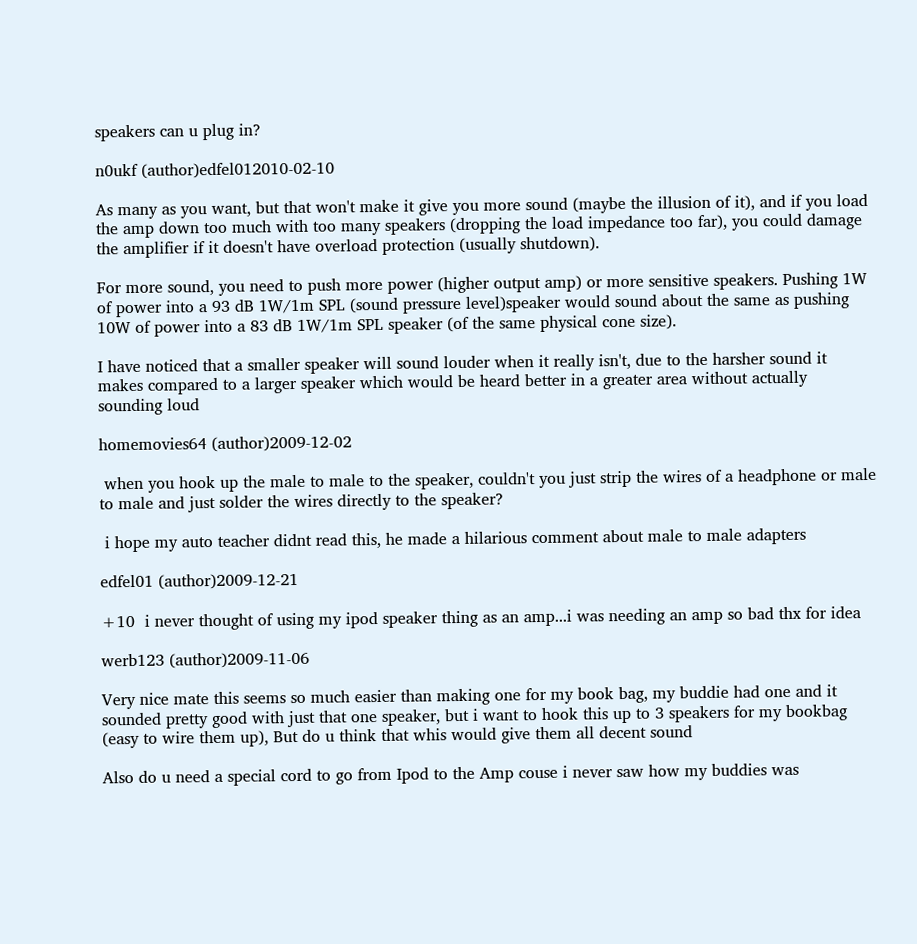speakers can u plug in?

n0ukf (author)edfel012010-02-10

As many as you want, but that won't make it give you more sound (maybe the illusion of it), and if you load the amp down too much with too many speakers (dropping the load impedance too far), you could damage the amplifier if it doesn't have overload protection (usually shutdown).

For more sound, you need to push more power (higher output amp) or more sensitive speakers. Pushing 1W of power into a 93 dB 1W/1m SPL (sound pressure level)speaker would sound about the same as pushing 10W of power into a 83 dB 1W/1m SPL speaker (of the same physical cone size).

I have noticed that a smaller speaker will sound louder when it really isn't, due to the harsher sound it makes compared to a larger speaker which would be heard better in a greater area without actually sounding loud

homemovies64 (author)2009-12-02

 when you hook up the male to male to the speaker, couldn't you just strip the wires of a headphone or male to male and just solder the wires directly to the speaker?

 i hope my auto teacher didnt read this, he made a hilarious comment about male to male adapters

edfel01 (author)2009-12-21

+10  i never thought of using my ipod speaker thing as an amp...i was needing an amp so bad thx for idea

werb123 (author)2009-11-06

Very nice mate this seems so much easier than making one for my book bag, my buddie had one and it sounded pretty good with just that one speaker, but i want to hook this up to 3 speakers for my bookbag (easy to wire them up), But do u think that whis would give them all decent sound

Also do u need a special cord to go from Ipod to the Amp couse i never saw how my buddies was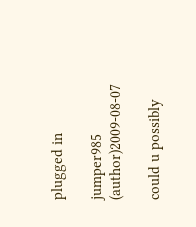plugged in

jumper985 (author)2009-08-07

could u possibly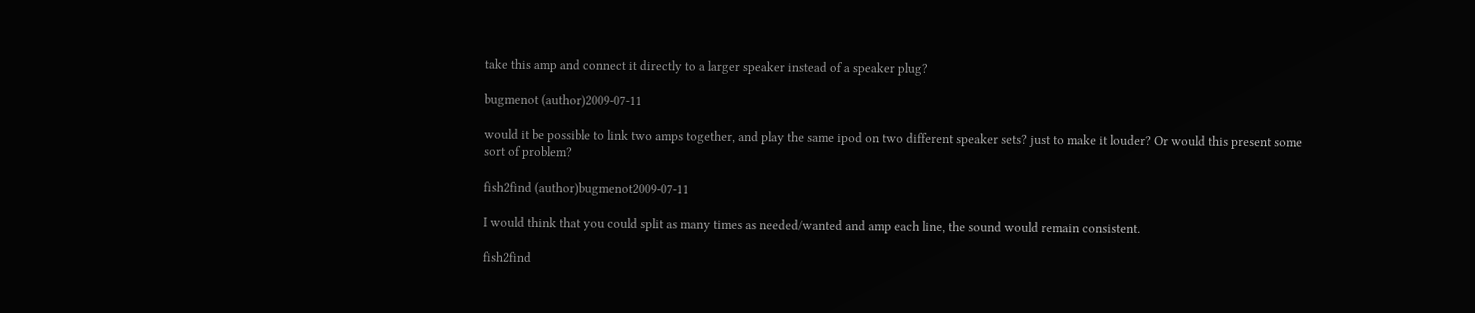take this amp and connect it directly to a larger speaker instead of a speaker plug?

bugmenot (author)2009-07-11

would it be possible to link two amps together, and play the same ipod on two different speaker sets? just to make it louder? Or would this present some sort of problem?

fish2find (author)bugmenot2009-07-11

I would think that you could split as many times as needed/wanted and amp each line, the sound would remain consistent.

fish2find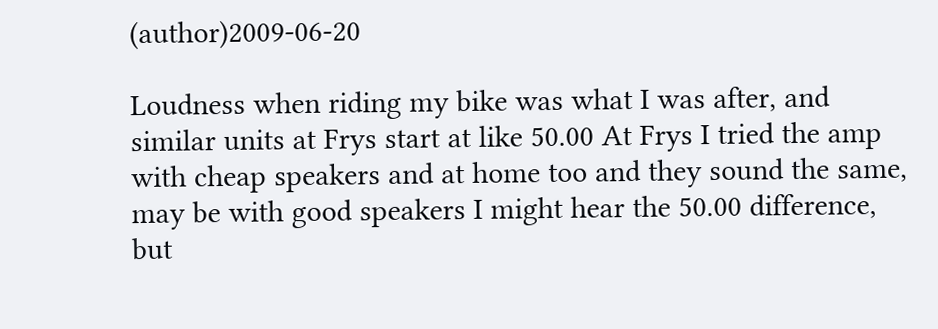(author)2009-06-20

Loudness when riding my bike was what I was after, and similar units at Frys start at like 50.00 At Frys I tried the amp with cheap speakers and at home too and they sound the same, may be with good speakers I might hear the 50.00 difference, but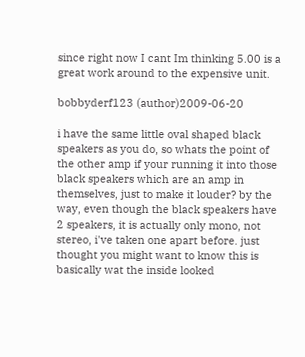since right now I cant Im thinking 5.00 is a great work around to the expensive unit.

bobbyderf123 (author)2009-06-20

i have the same little oval shaped black speakers as you do, so whats the point of the other amp if your running it into those black speakers which are an amp in themselves, just to make it louder? by the way, even though the black speakers have 2 speakers, it is actually only mono, not stereo, i've taken one apart before. just thought you might want to know this is basically wat the inside looked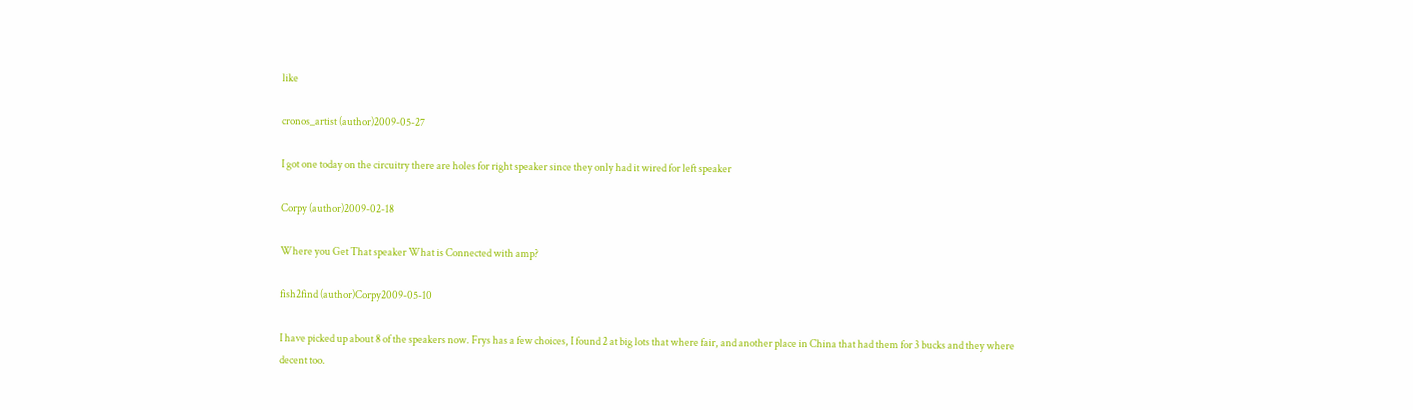like

cronos_artist (author)2009-05-27

I got one today on the circuitry there are holes for right speaker since they only had it wired for left speaker

Corpy (author)2009-02-18

Where you Get That speaker What is Connected with amp?

fish2find (author)Corpy2009-05-10

I have picked up about 8 of the speakers now. Frys has a few choices, I found 2 at big lots that where fair, and another place in China that had them for 3 bucks and they where decent too.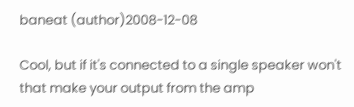baneat (author)2008-12-08

Cool, but if it's connected to a single speaker won't that make your output from the amp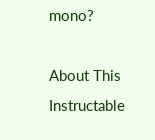mono?

About This Instructable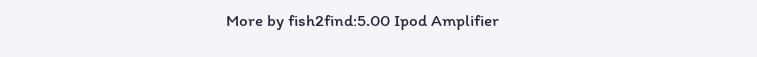More by fish2find:5.00 Ipod Amplifier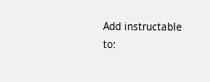Add instructable to: